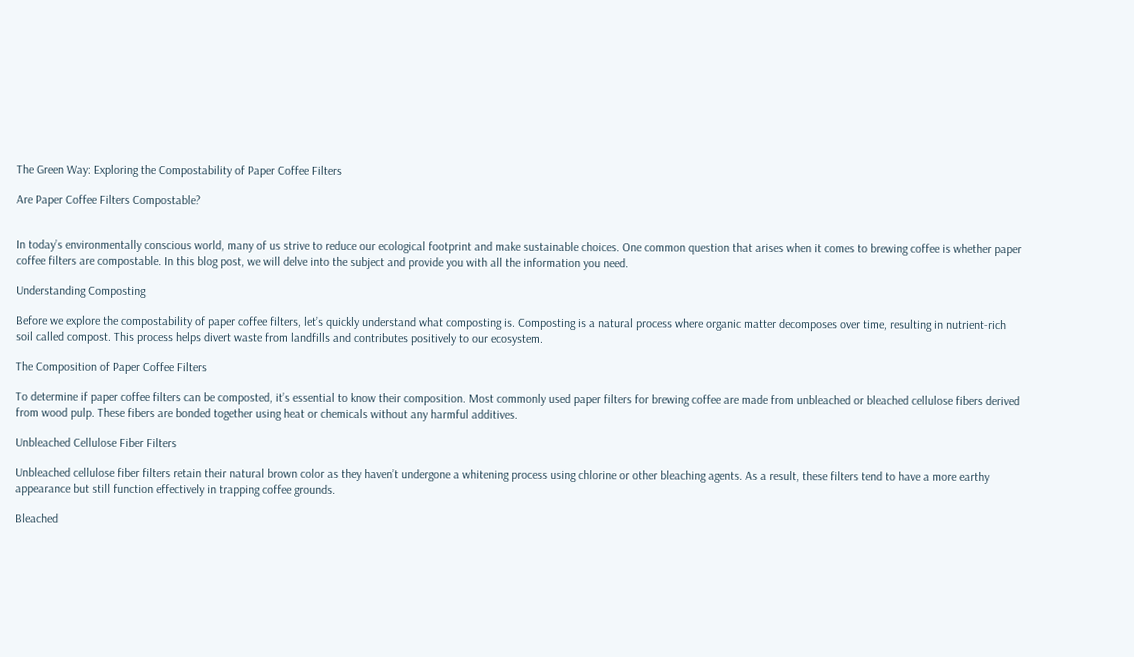The Green Way: Exploring the Compostability of Paper Coffee Filters

Are Paper Coffee Filters Compostable?


In today’s environmentally conscious world, many of us strive to reduce our ecological footprint and make sustainable choices. One common question that arises when it comes to brewing coffee is whether paper coffee filters are compostable. In this blog post, we will delve into the subject and provide you with all the information you need.

Understanding Composting

Before we explore the compostability of paper coffee filters, let’s quickly understand what composting is. Composting is a natural process where organic matter decomposes over time, resulting in nutrient-rich soil called compost. This process helps divert waste from landfills and contributes positively to our ecosystem.

The Composition of Paper Coffee Filters

To determine if paper coffee filters can be composted, it’s essential to know their composition. Most commonly used paper filters for brewing coffee are made from unbleached or bleached cellulose fibers derived from wood pulp. These fibers are bonded together using heat or chemicals without any harmful additives.

Unbleached Cellulose Fiber Filters

Unbleached cellulose fiber filters retain their natural brown color as they haven’t undergone a whitening process using chlorine or other bleaching agents. As a result, these filters tend to have a more earthy appearance but still function effectively in trapping coffee grounds.

Bleached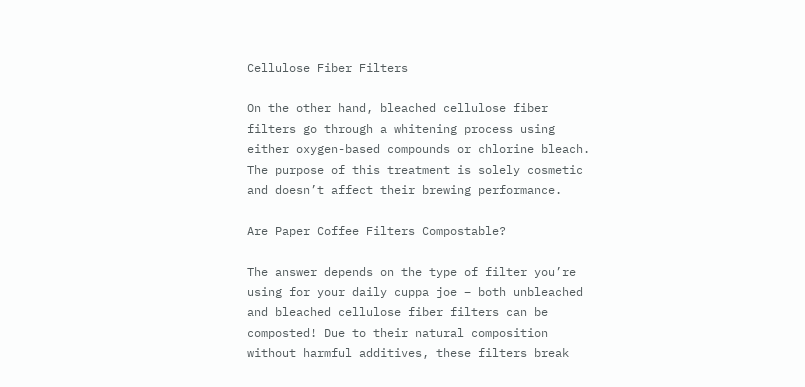Cellulose Fiber Filters

On the other hand, bleached cellulose fiber filters go through a whitening process using either oxygen-based compounds or chlorine bleach. The purpose of this treatment is solely cosmetic and doesn’t affect their brewing performance.

Are Paper Coffee Filters Compostable?

The answer depends on the type of filter you’re using for your daily cuppa joe – both unbleached and bleached cellulose fiber filters can be composted! Due to their natural composition without harmful additives, these filters break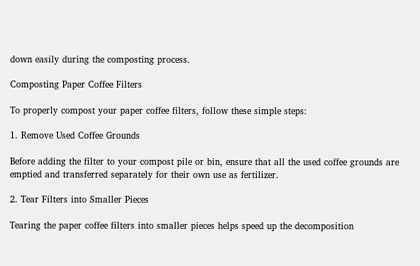down easily during the composting process.

Composting Paper Coffee Filters

To properly compost your paper coffee filters, follow these simple steps:

1. Remove Used Coffee Grounds

Before adding the filter to your compost pile or bin, ensure that all the used coffee grounds are emptied and transferred separately for their own use as fertilizer.

2. Tear Filters into Smaller Pieces

Tearing the paper coffee filters into smaller pieces helps speed up the decomposition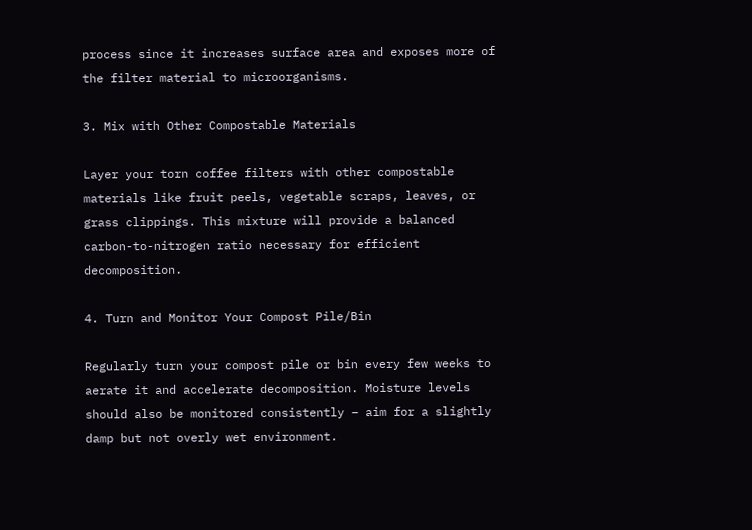process since it increases surface area and exposes more of the filter material to microorganisms.

3. Mix with Other Compostable Materials

Layer your torn coffee filters with other compostable materials like fruit peels, vegetable scraps, leaves, or grass clippings. This mixture will provide a balanced carbon-to-nitrogen ratio necessary for efficient decomposition.

4. Turn and Monitor Your Compost Pile/Bin

Regularly turn your compost pile or bin every few weeks to aerate it and accelerate decomposition. Moisture levels should also be monitored consistently – aim for a slightly damp but not overly wet environment.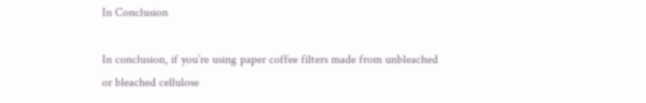In Conclusion

In conclusion, if you’re using paper coffee filters made from unbleached or bleached cellulose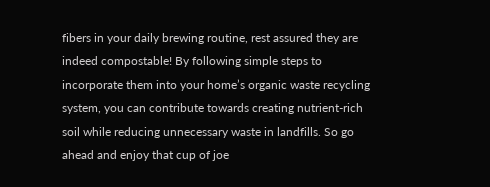fibers in your daily brewing routine, rest assured they are indeed compostable! By following simple steps to incorporate them into your home’s organic waste recycling system, you can contribute towards creating nutrient-rich soil while reducing unnecessary waste in landfills. So go ahead and enjoy that cup of joe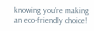knowing you’re making an eco-friendly choice!